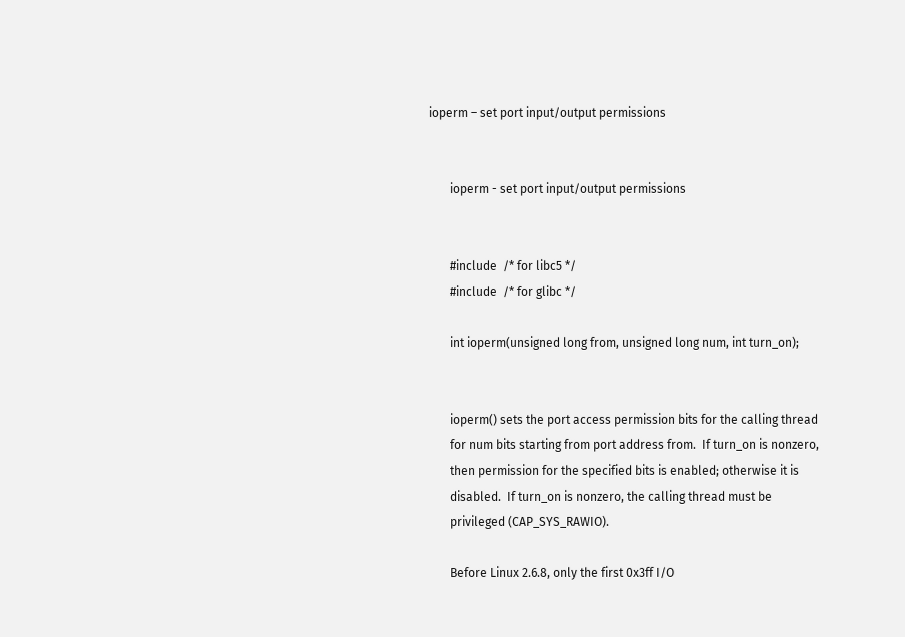ioperm – set port input/output permissions


       ioperm - set port input/output permissions


       #include  /* for libc5 */
       #include  /* for glibc */

       int ioperm(unsigned long from, unsigned long num, int turn_on);


       ioperm() sets the port access permission bits for the calling thread
       for num bits starting from port address from.  If turn_on is nonzero,
       then permission for the specified bits is enabled; otherwise it is
       disabled.  If turn_on is nonzero, the calling thread must be
       privileged (CAP_SYS_RAWIO).

       Before Linux 2.6.8, only the first 0x3ff I/O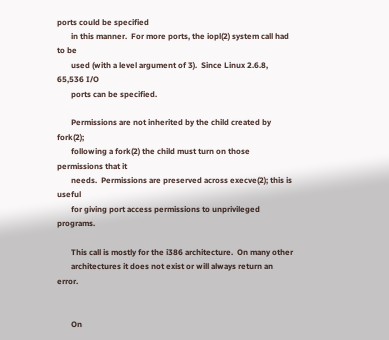ports could be specified
       in this manner.  For more ports, the iopl(2) system call had to be
       used (with a level argument of 3).  Since Linux 2.6.8, 65,536 I/O
       ports can be specified.

       Permissions are not inherited by the child created by fork(2);
       following a fork(2) the child must turn on those permissions that it
       needs.  Permissions are preserved across execve(2); this is useful
       for giving port access permissions to unprivileged programs.

       This call is mostly for the i386 architecture.  On many other
       architectures it does not exist or will always return an error.


       On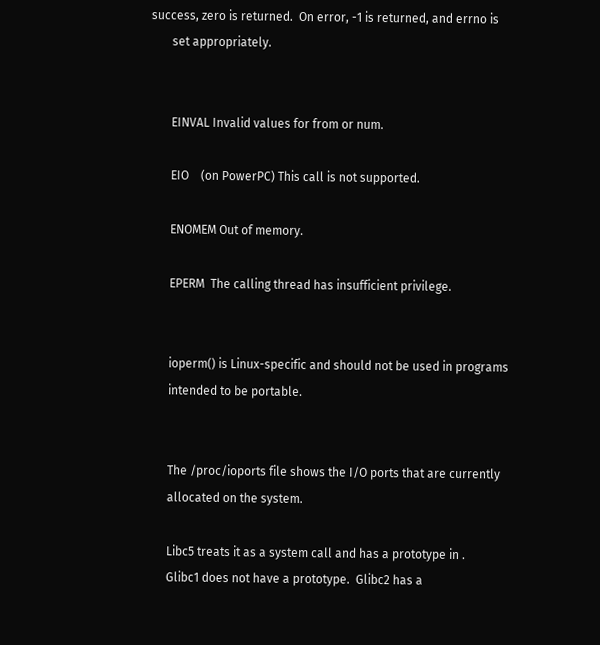success, zero is returned.  On error, -1 is returned, and errno is
       set appropriately.


       EINVAL Invalid values for from or num.

       EIO    (on PowerPC) This call is not supported.

       ENOMEM Out of memory.

       EPERM  The calling thread has insufficient privilege.


       ioperm() is Linux-specific and should not be used in programs
       intended to be portable.


       The /proc/ioports file shows the I/O ports that are currently
       allocated on the system.

       Libc5 treats it as a system call and has a prototype in .
       Glibc1 does not have a prototype.  Glibc2 has a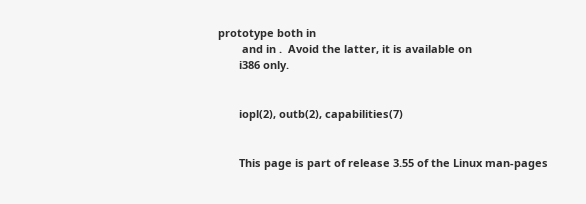prototype both in
        and in .  Avoid the latter, it is available on
       i386 only.


       iopl(2), outb(2), capabilities(7)


       This page is part of release 3.55 of the Linux man-pages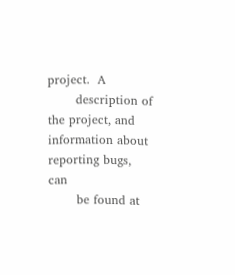project.  A
       description of the project, and information about reporting bugs, can
       be found at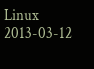Linux                            2013-03-12